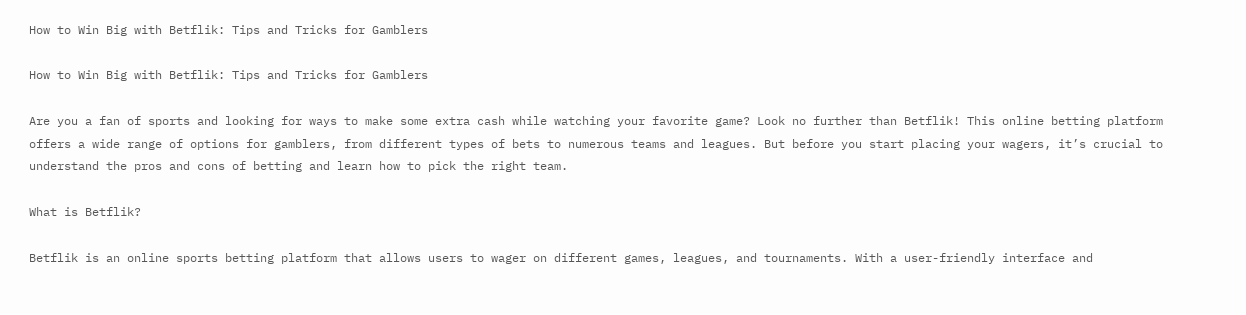How to Win Big with Betflik: Tips and Tricks for Gamblers

How to Win Big with Betflik: Tips and Tricks for Gamblers

Are you a fan of sports and looking for ways to make some extra cash while watching your favorite game? Look no further than Betflik! This online betting platform offers a wide range of options for gamblers, from different types of bets to numerous teams and leagues. But before you start placing your wagers, it’s crucial to understand the pros and cons of betting and learn how to pick the right team.

What is Betflik?

Betflik is an online sports betting platform that allows users to wager on different games, leagues, and tournaments. With a user-friendly interface and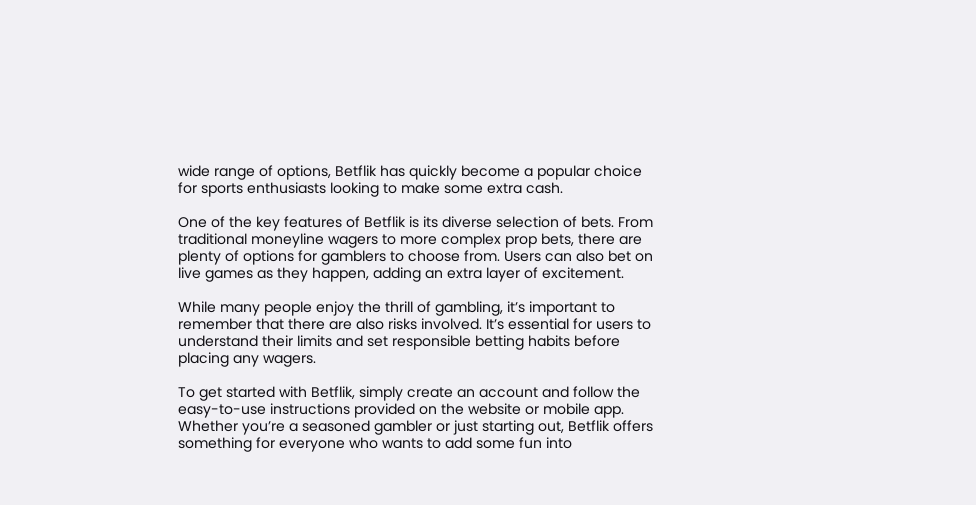wide range of options, Betflik has quickly become a popular choice for sports enthusiasts looking to make some extra cash.

One of the key features of Betflik is its diverse selection of bets. From traditional moneyline wagers to more complex prop bets, there are plenty of options for gamblers to choose from. Users can also bet on live games as they happen, adding an extra layer of excitement.

While many people enjoy the thrill of gambling, it’s important to remember that there are also risks involved. It’s essential for users to understand their limits and set responsible betting habits before placing any wagers.

To get started with Betflik, simply create an account and follow the easy-to-use instructions provided on the website or mobile app. Whether you’re a seasoned gambler or just starting out, Betflik offers something for everyone who wants to add some fun into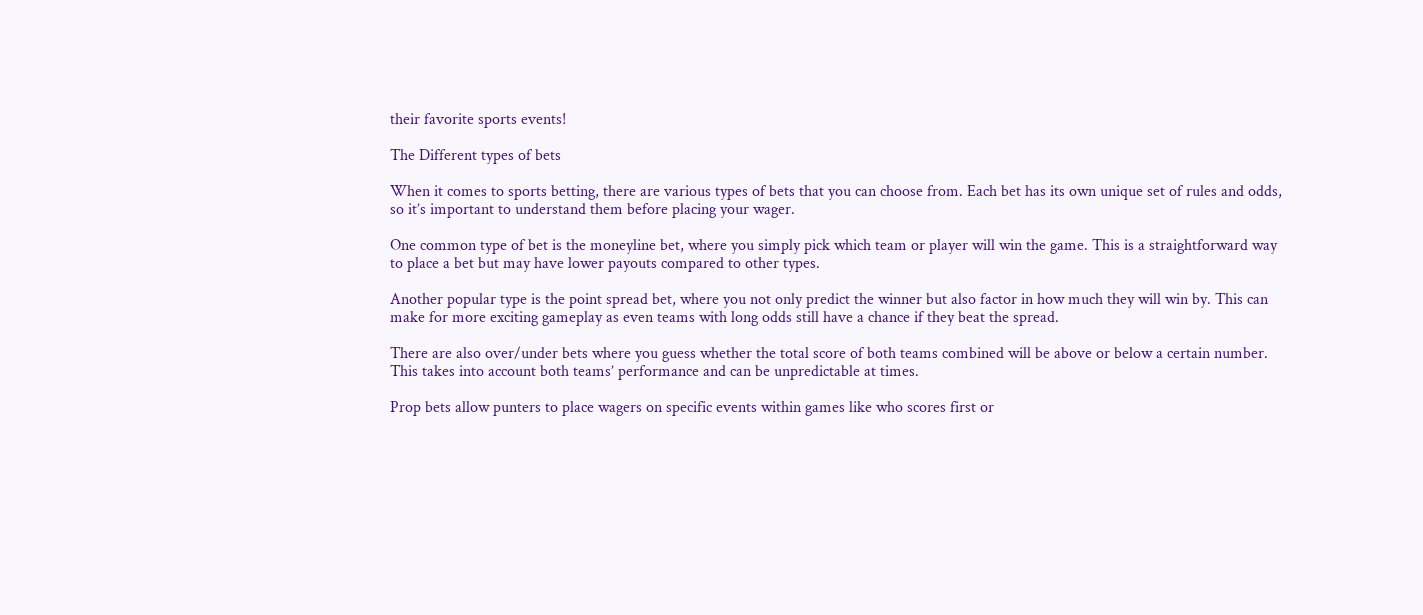their favorite sports events!

The Different types of bets

When it comes to sports betting, there are various types of bets that you can choose from. Each bet has its own unique set of rules and odds, so it’s important to understand them before placing your wager.

One common type of bet is the moneyline bet, where you simply pick which team or player will win the game. This is a straightforward way to place a bet but may have lower payouts compared to other types.

Another popular type is the point spread bet, where you not only predict the winner but also factor in how much they will win by. This can make for more exciting gameplay as even teams with long odds still have a chance if they beat the spread.

There are also over/under bets where you guess whether the total score of both teams combined will be above or below a certain number. This takes into account both teams’ performance and can be unpredictable at times.

Prop bets allow punters to place wagers on specific events within games like who scores first or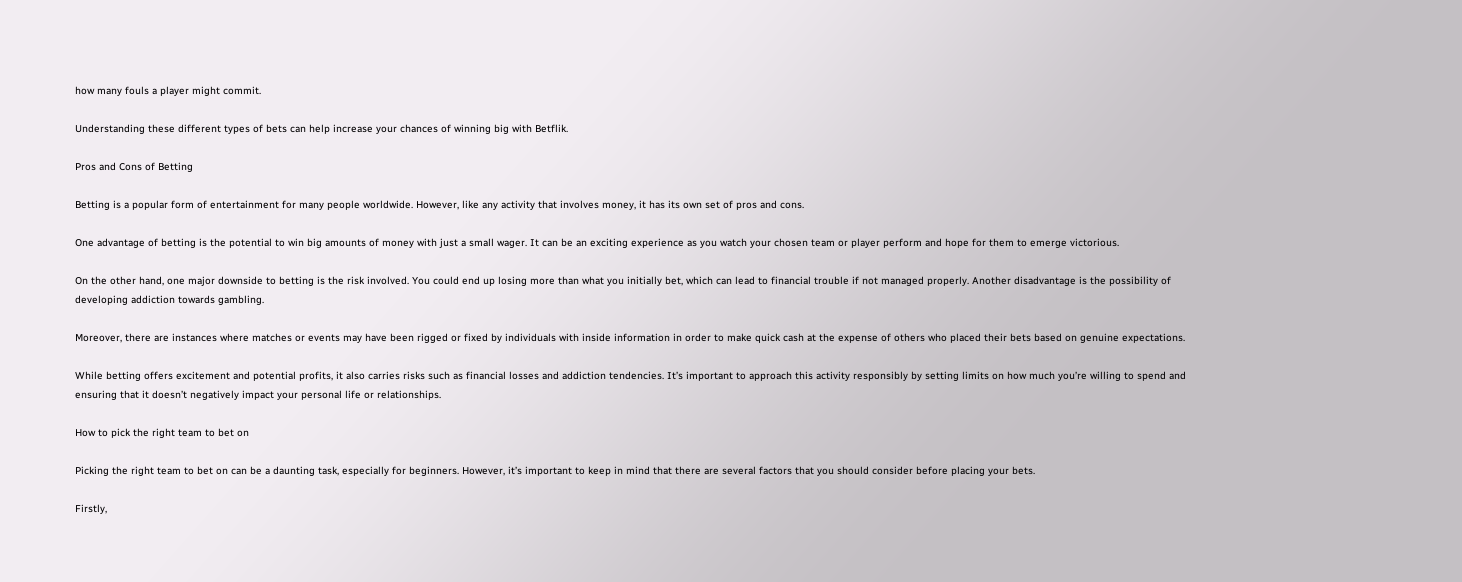how many fouls a player might commit.

Understanding these different types of bets can help increase your chances of winning big with Betflik.

Pros and Cons of Betting

Betting is a popular form of entertainment for many people worldwide. However, like any activity that involves money, it has its own set of pros and cons.

One advantage of betting is the potential to win big amounts of money with just a small wager. It can be an exciting experience as you watch your chosen team or player perform and hope for them to emerge victorious.

On the other hand, one major downside to betting is the risk involved. You could end up losing more than what you initially bet, which can lead to financial trouble if not managed properly. Another disadvantage is the possibility of developing addiction towards gambling.

Moreover, there are instances where matches or events may have been rigged or fixed by individuals with inside information in order to make quick cash at the expense of others who placed their bets based on genuine expectations.

While betting offers excitement and potential profits, it also carries risks such as financial losses and addiction tendencies. It’s important to approach this activity responsibly by setting limits on how much you’re willing to spend and ensuring that it doesn’t negatively impact your personal life or relationships.

How to pick the right team to bet on

Picking the right team to bet on can be a daunting task, especially for beginners. However, it’s important to keep in mind that there are several factors that you should consider before placing your bets.

Firstly,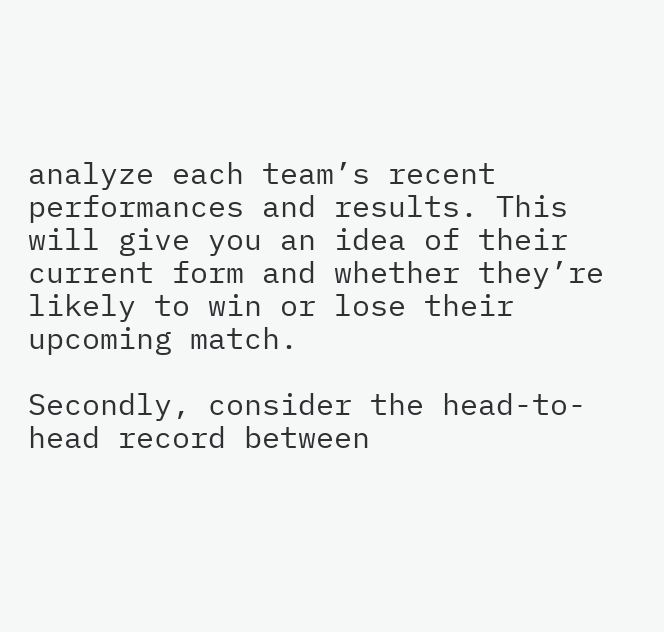analyze each team’s recent performances and results. This will give you an idea of their current form and whether they’re likely to win or lose their upcoming match.

Secondly, consider the head-to-head record between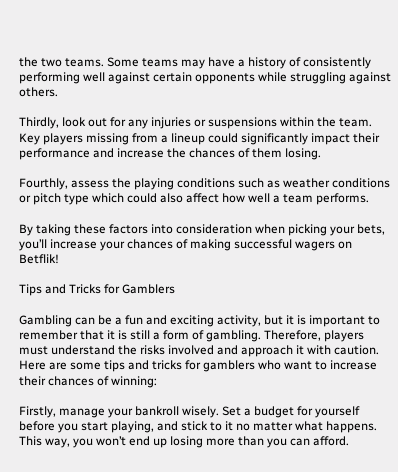the two teams. Some teams may have a history of consistently performing well against certain opponents while struggling against others.

Thirdly, look out for any injuries or suspensions within the team. Key players missing from a lineup could significantly impact their performance and increase the chances of them losing.

Fourthly, assess the playing conditions such as weather conditions or pitch type which could also affect how well a team performs.

By taking these factors into consideration when picking your bets, you’ll increase your chances of making successful wagers on Betflik!

Tips and Tricks for Gamblers

Gambling can be a fun and exciting activity, but it is important to remember that it is still a form of gambling. Therefore, players must understand the risks involved and approach it with caution. Here are some tips and tricks for gamblers who want to increase their chances of winning:

Firstly, manage your bankroll wisely. Set a budget for yourself before you start playing, and stick to it no matter what happens. This way, you won’t end up losing more than you can afford.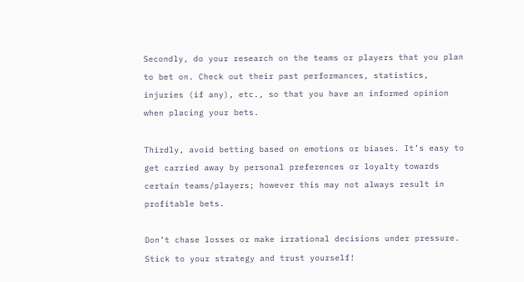Secondly, do your research on the teams or players that you plan to bet on. Check out their past performances, statistics, injuries (if any), etc., so that you have an informed opinion when placing your bets.

Thirdly, avoid betting based on emotions or biases. It’s easy to get carried away by personal preferences or loyalty towards certain teams/players; however this may not always result in profitable bets.

Don’t chase losses or make irrational decisions under pressure. Stick to your strategy and trust yourself!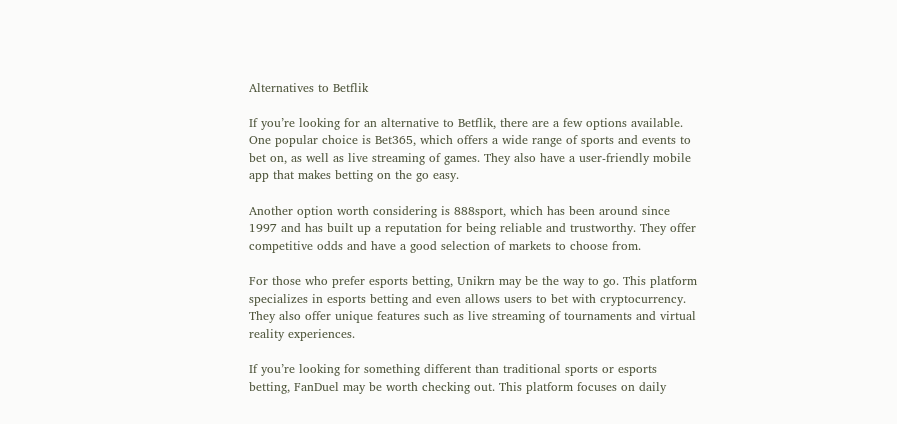Alternatives to Betflik

If you’re looking for an alternative to Betflik, there are a few options available. One popular choice is Bet365, which offers a wide range of sports and events to bet on, as well as live streaming of games. They also have a user-friendly mobile app that makes betting on the go easy.

Another option worth considering is 888sport, which has been around since 1997 and has built up a reputation for being reliable and trustworthy. They offer competitive odds and have a good selection of markets to choose from.

For those who prefer esports betting, Unikrn may be the way to go. This platform specializes in esports betting and even allows users to bet with cryptocurrency. They also offer unique features such as live streaming of tournaments and virtual reality experiences.

If you’re looking for something different than traditional sports or esports betting, FanDuel may be worth checking out. This platform focuses on daily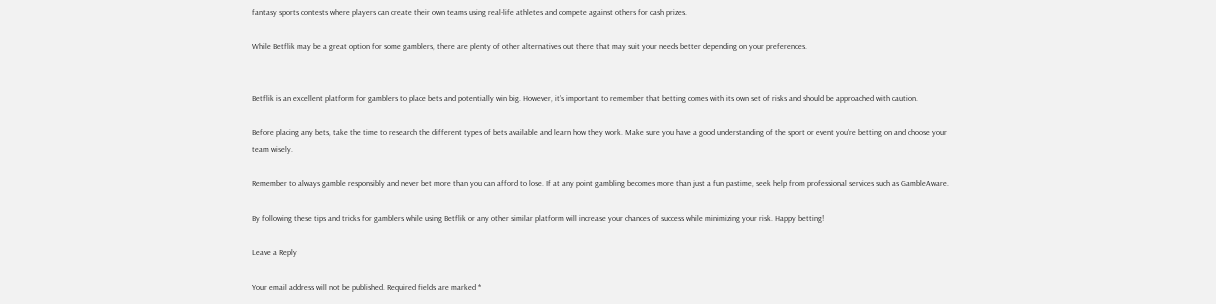fantasy sports contests where players can create their own teams using real-life athletes and compete against others for cash prizes.

While Betflik may be a great option for some gamblers, there are plenty of other alternatives out there that may suit your needs better depending on your preferences.


Betflik is an excellent platform for gamblers to place bets and potentially win big. However, it’s important to remember that betting comes with its own set of risks and should be approached with caution.

Before placing any bets, take the time to research the different types of bets available and learn how they work. Make sure you have a good understanding of the sport or event you’re betting on and choose your team wisely.

Remember to always gamble responsibly and never bet more than you can afford to lose. If at any point gambling becomes more than just a fun pastime, seek help from professional services such as GambleAware.

By following these tips and tricks for gamblers while using Betflik or any other similar platform will increase your chances of success while minimizing your risk. Happy betting!

Leave a Reply

Your email address will not be published. Required fields are marked *